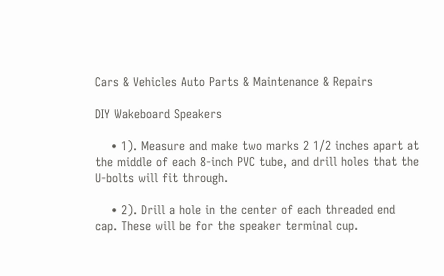Cars & Vehicles Auto Parts & Maintenance & Repairs

DIY Wakeboard Speakers

    • 1). Measure and make two marks 2 1/2 inches apart at the middle of each 8-inch PVC tube, and drill holes that the U-bolts will fit through.

    • 2). Drill a hole in the center of each threaded end cap. These will be for the speaker terminal cup.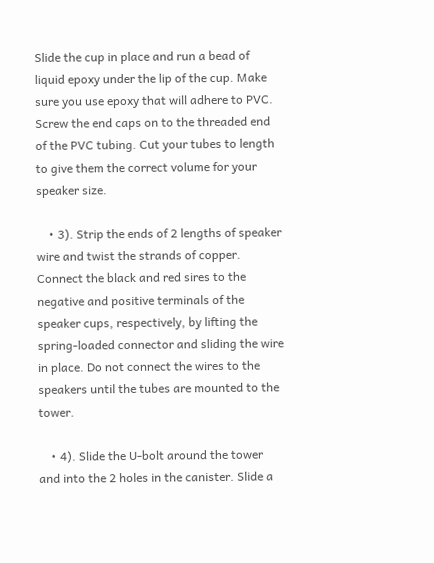Slide the cup in place and run a bead of liquid epoxy under the lip of the cup. Make sure you use epoxy that will adhere to PVC. Screw the end caps on to the threaded end of the PVC tubing. Cut your tubes to length to give them the correct volume for your speaker size.

    • 3). Strip the ends of 2 lengths of speaker wire and twist the strands of copper. Connect the black and red sires to the negative and positive terminals of the speaker cups, respectively, by lifting the spring-loaded connector and sliding the wire in place. Do not connect the wires to the speakers until the tubes are mounted to the tower.

    • 4). Slide the U-bolt around the tower and into the 2 holes in the canister. Slide a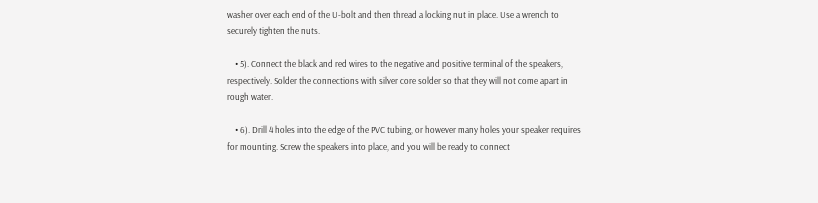washer over each end of the U-bolt and then thread a locking nut in place. Use a wrench to securely tighten the nuts.

    • 5). Connect the black and red wires to the negative and positive terminal of the speakers, respectively. Solder the connections with silver core solder so that they will not come apart in rough water.

    • 6). Drill 4 holes into the edge of the PVC tubing, or however many holes your speaker requires for mounting. Screw the speakers into place, and you will be ready to connect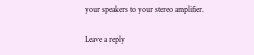your speakers to your stereo amplifier.

Leave a reply